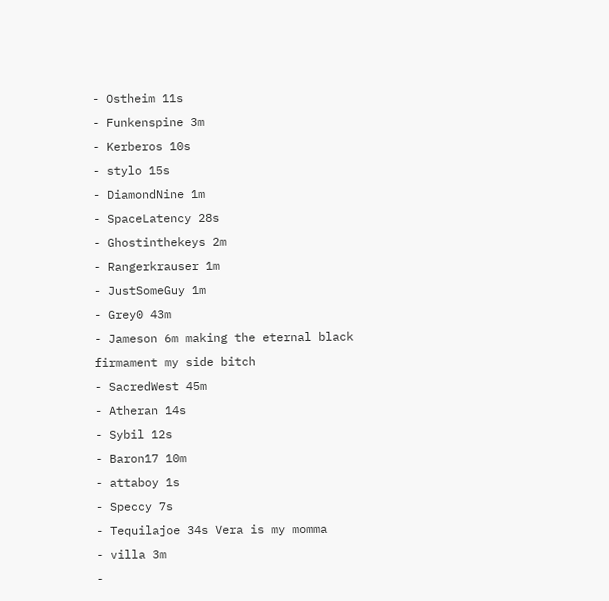- Ostheim 11s
- Funkenspine 3m
- Kerberos 10s
- stylo 15s
- DiamondNine 1m
- SpaceLatency 28s
- Ghostinthekeys 2m
- Rangerkrauser 1m
- JustSomeGuy 1m
- Grey0 43m
- Jameson 6m making the eternal black firmament my side bitch
- SacredWest 45m
- Atheran 14s
- Sybil 12s
- Baron17 10m
- attaboy 1s
- Speccy 7s
- Tequilajoe 34s Vera is my momma
- villa 3m
-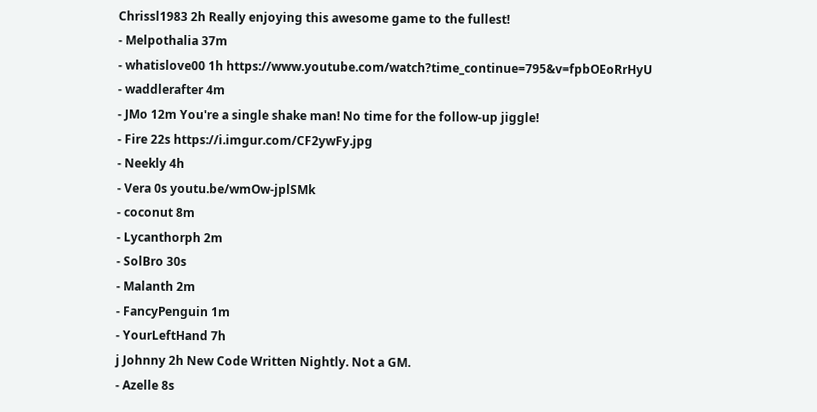Chrissl1983 2h Really enjoying this awesome game to the fullest!
- Melpothalia 37m
- whatislove00 1h https://www.youtube.com/watch?time_continue=795&v=fpbOEoRrHyU
- waddlerafter 4m
- JMo 12m You're a single shake man! No time for the follow-up jiggle!
- Fire 22s https://i.imgur.com/CF2ywFy.jpg
- Neekly 4h
- Vera 0s youtu.be/wmOw-jplSMk
- coconut 8m
- Lycanthorph 2m
- SolBro 30s
- Malanth 2m
- FancyPenguin 1m
- YourLeftHand 7h
j Johnny 2h New Code Written Nightly. Not a GM.
- Azelle 8s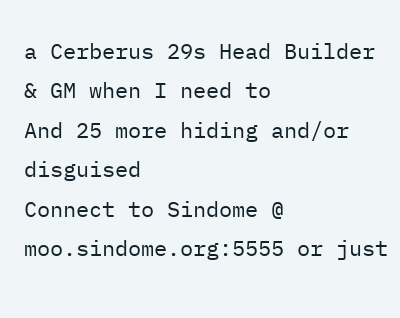a Cerberus 29s Head Builder & GM when I need to
And 25 more hiding and/or disguised
Connect to Sindome @ moo.sindome.org:5555 or just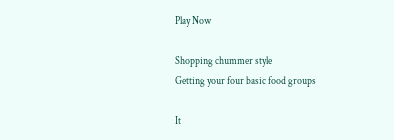Play Now

Shopping chummer style
Getting your four basic food groups

It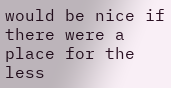would be nice if there were a place for the less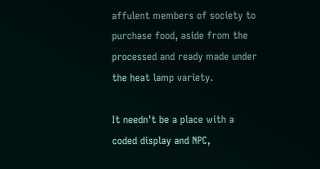affulent members of society to purchase food, aside from the processed and ready made under the heat lamp variety.

It needn't be a place with a coded display and NPC,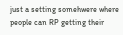just a setting somehwere where people can RP getting their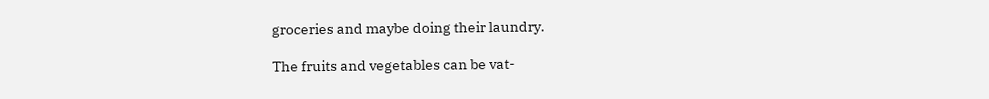groceries and maybe doing their laundry.

The fruits and vegetables can be vat-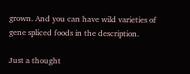grown. And you can have wild varieties of gene spliced foods in the description.

Just a thought